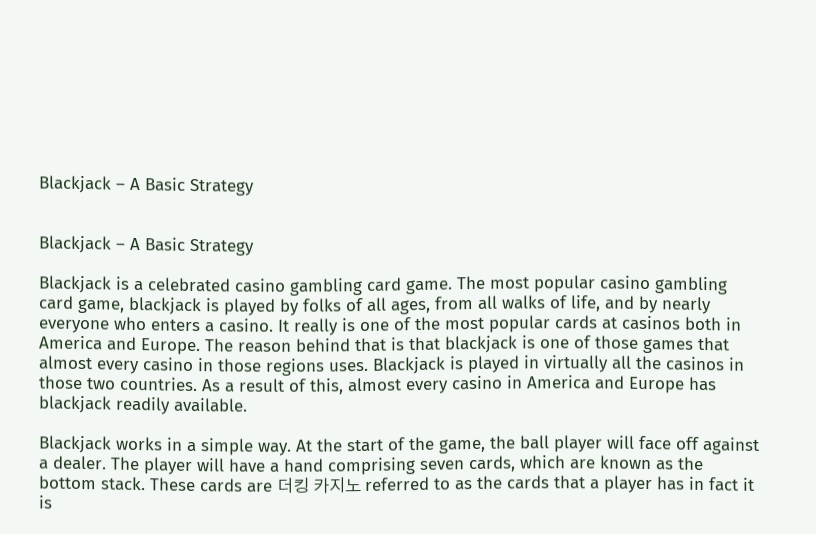Blackjack – A Basic Strategy


Blackjack – A Basic Strategy

Blackjack is a celebrated casino gambling card game. The most popular casino gambling card game, blackjack is played by folks of all ages, from all walks of life, and by nearly everyone who enters a casino. It really is one of the most popular cards at casinos both in America and Europe. The reason behind that is that blackjack is one of those games that almost every casino in those regions uses. Blackjack is played in virtually all the casinos in those two countries. As a result of this, almost every casino in America and Europe has blackjack readily available.

Blackjack works in a simple way. At the start of the game, the ball player will face off against a dealer. The player will have a hand comprising seven cards, which are known as the bottom stack. These cards are 더킹 카지노 referred to as the cards that a player has in fact it is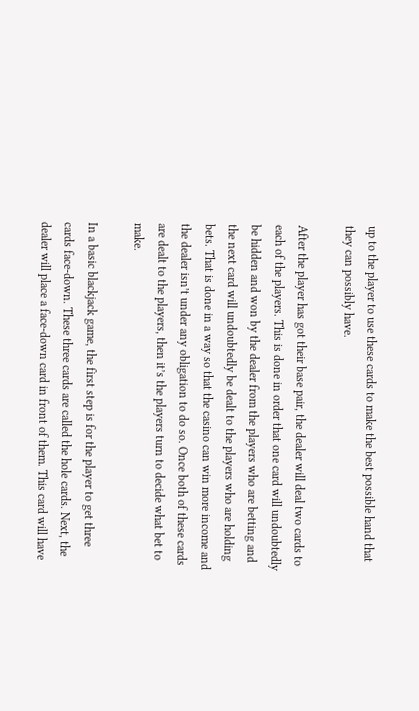up to the player to use these cards to make the best possible hand that they can possibly have.

After the player has got their base pair, the dealer will deal two cards to each of the players. This is done in order that one card will undoubtedly be hidden and won by the dealer from the players who are betting and the next card will undoubtedly be dealt to the players who are holding bets. That is done in a way so that the casino can win more income and the dealer isn’t under any obligation to do so. Once both of these cards are dealt to the players, then it’s the players turn to decide what bet to make.

In a basic blackjack game, the first step is for the player to get three cards face-down. These three cards are called the hole cards. Next, the dealer will place a face-down card in front of them. This card will have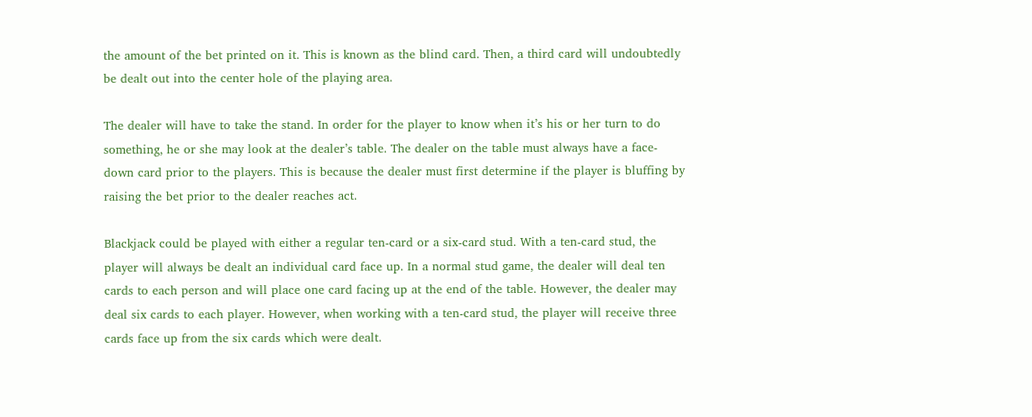the amount of the bet printed on it. This is known as the blind card. Then, a third card will undoubtedly be dealt out into the center hole of the playing area.

The dealer will have to take the stand. In order for the player to know when it’s his or her turn to do something, he or she may look at the dealer’s table. The dealer on the table must always have a face-down card prior to the players. This is because the dealer must first determine if the player is bluffing by raising the bet prior to the dealer reaches act.

Blackjack could be played with either a regular ten-card or a six-card stud. With a ten-card stud, the player will always be dealt an individual card face up. In a normal stud game, the dealer will deal ten cards to each person and will place one card facing up at the end of the table. However, the dealer may deal six cards to each player. However, when working with a ten-card stud, the player will receive three cards face up from the six cards which were dealt.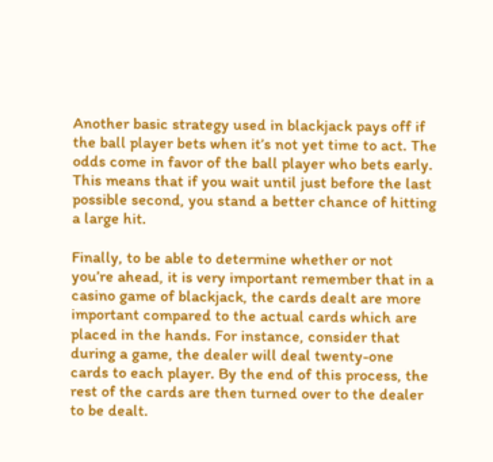Another basic strategy used in blackjack pays off if the ball player bets when it’s not yet time to act. The odds come in favor of the ball player who bets early. This means that if you wait until just before the last possible second, you stand a better chance of hitting a large hit.

Finally, to be able to determine whether or not you’re ahead, it is very important remember that in a casino game of blackjack, the cards dealt are more important compared to the actual cards which are placed in the hands. For instance, consider that during a game, the dealer will deal twenty-one cards to each player. By the end of this process, the rest of the cards are then turned over to the dealer to be dealt.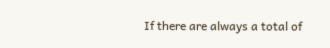If there are always a total of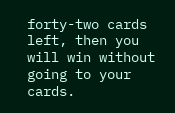forty-two cards left, then you will win without going to your cards.